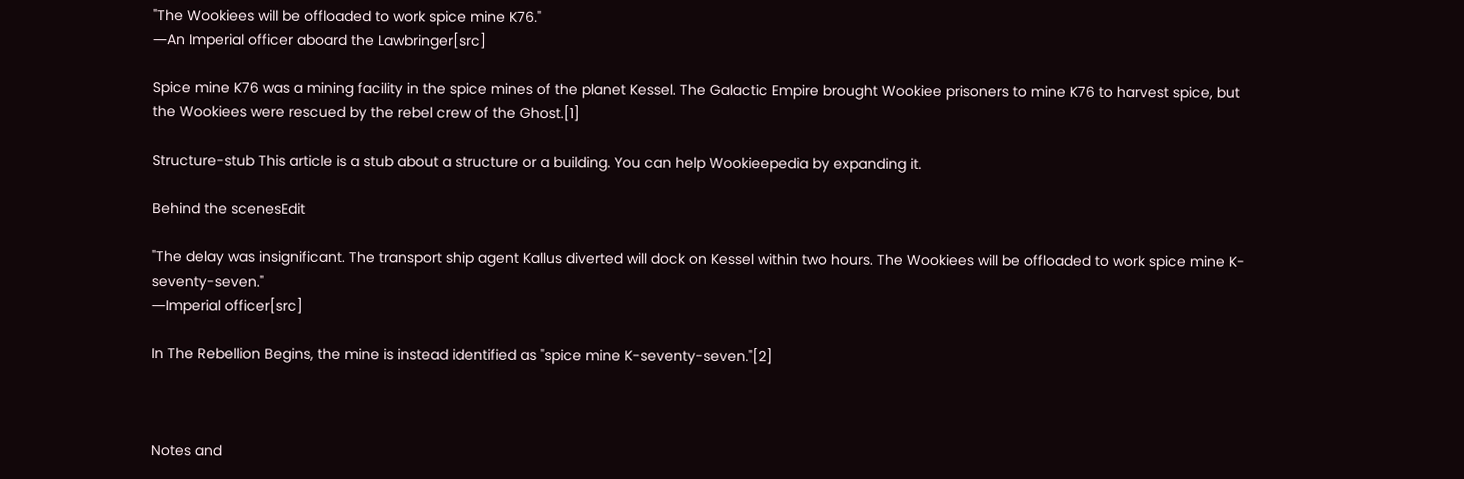"The Wookiees will be offloaded to work spice mine K76."
―An Imperial officer aboard the Lawbringer[src]

Spice mine K76 was a mining facility in the spice mines of the planet Kessel. The Galactic Empire brought Wookiee prisoners to mine K76 to harvest spice, but the Wookiees were rescued by the rebel crew of the Ghost.[1]

Structure-stub This article is a stub about a structure or a building. You can help Wookieepedia by expanding it.

Behind the scenesEdit

"The delay was insignificant. The transport ship agent Kallus diverted will dock on Kessel within two hours. The Wookiees will be offloaded to work spice mine K-seventy-seven."
―Imperial officer[src]

In The Rebellion Begins, the mine is instead identified as "spice mine K-seventy-seven."[2]



Notes and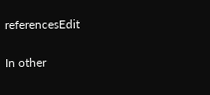referencesEdit

In other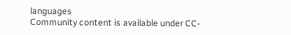languages
Community content is available under CC-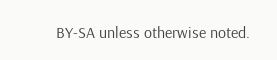BY-SA unless otherwise noted.